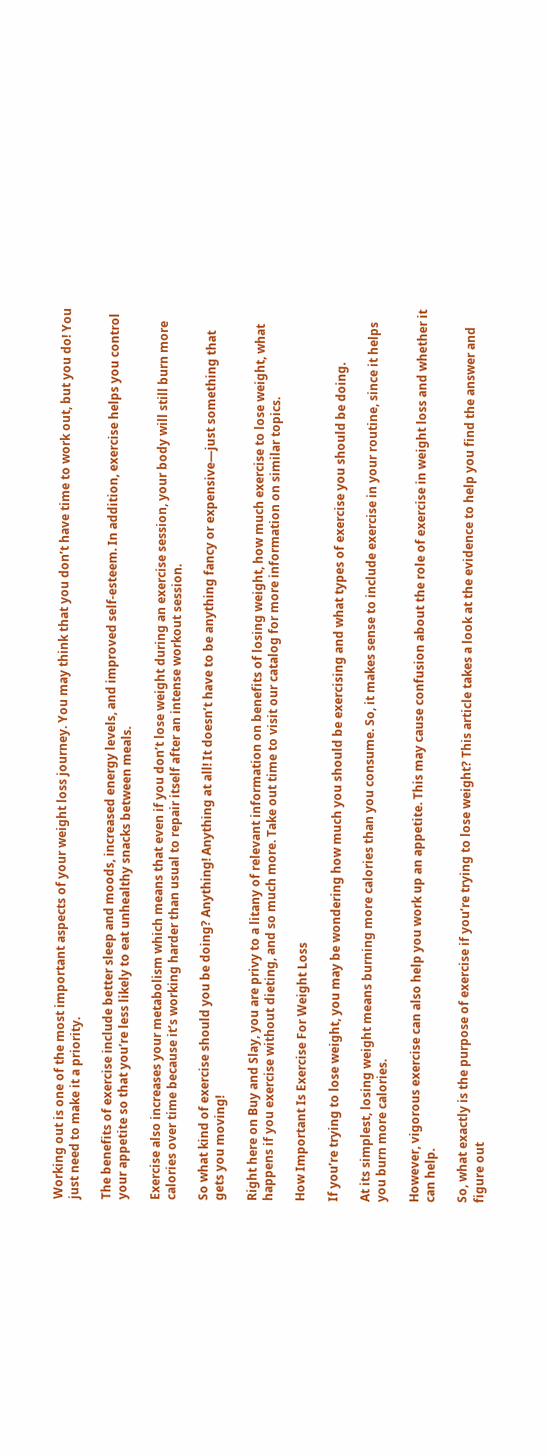Working out is one of the most important aspects of your weight loss journey. You may think that you don’t have time to work out, but you do! You just need to make it a priority.

The benefits of exercise include better sleep and moods, increased energy levels, and improved self-esteem. In addition, exercise helps you control your appetite so that you’re less likely to eat unhealthy snacks between meals.

Exercise also increases your metabolism which means that even if you don’t lose weight during an exercise session, your body will still burn more calories over time because it’s working harder than usual to repair itself after an intense workout session.

So what kind of exercise should you be doing? Anything! Anything at all! It doesn’t have to be anything fancy or expensive—just something that gets you moving!

Right here on Buy and Slay, you are privy to a litany of relevant information on benefits of losing weight, how much exercise to lose weight, what happens if you exercise without dieting, and so much more. Take out time to visit our catalog for more information on similar topics.

How Important Is Exercise For Weight Loss

If you’re trying to lose weight, you may be wondering how much you should be exercising and what types of exercise you should be doing.

At its simplest, losing weight means burning more calories than you consume. So, it makes sense to include exercise in your routine, since it helps you burn more calories.

However, vigorous exercise can also help you work up an appetite. This may cause confusion about the role of exercise in weight loss and whether it can help.

So, what exactly is the purpose of exercise if you’re trying to lose weight? This article takes a look at the evidence to help you find the answer and figure out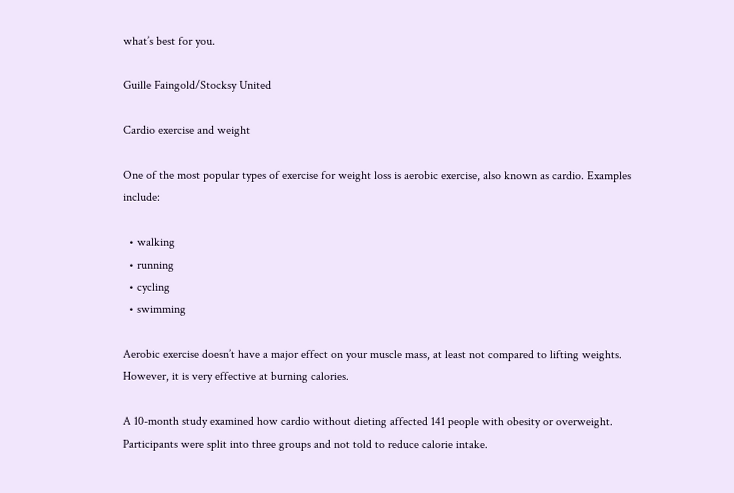what’s best for you.

Guille Faingold/Stocksy United

Cardio exercise and weight

One of the most popular types of exercise for weight loss is aerobic exercise, also known as cardio. Examples include:

  • walking
  • running
  • cycling
  • swimming

Aerobic exercise doesn’t have a major effect on your muscle mass, at least not compared to lifting weights. However, it is very effective at burning calories.

A 10-month study examined how cardio without dieting affected 141 people with obesity or overweight. Participants were split into three groups and not told to reduce calorie intake.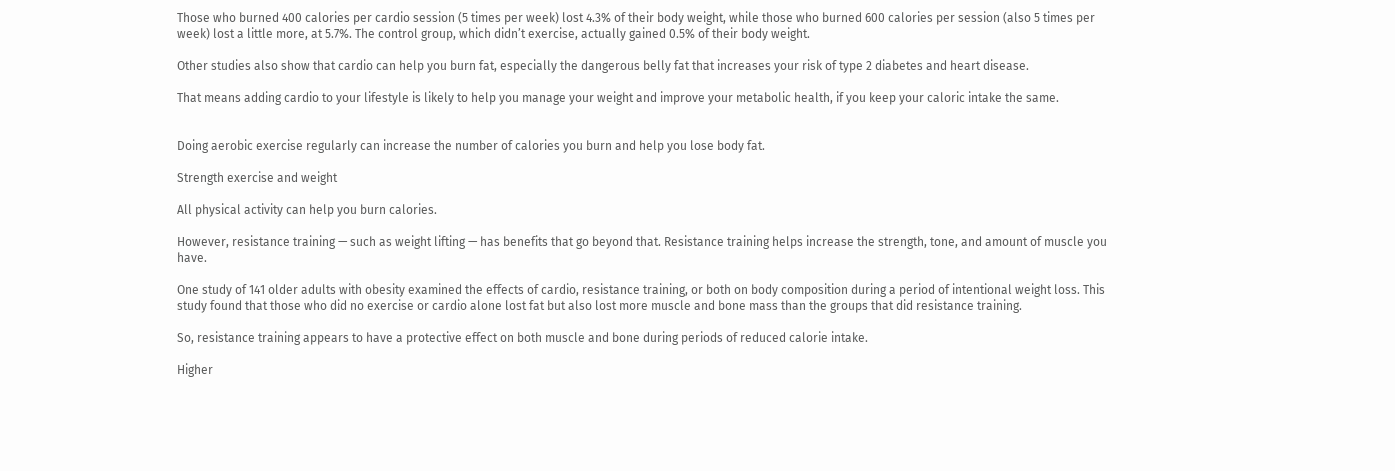Those who burned 400 calories per cardio session (5 times per week) lost 4.3% of their body weight, while those who burned 600 calories per session (also 5 times per week) lost a little more, at 5.7%. The control group, which didn’t exercise, actually gained 0.5% of their body weight.

Other studies also show that cardio can help you burn fat, especially the dangerous belly fat that increases your risk of type 2 diabetes and heart disease.

That means adding cardio to your lifestyle is likely to help you manage your weight and improve your metabolic health, if you keep your caloric intake the same.


Doing aerobic exercise regularly can increase the number of calories you burn and help you lose body fat.

Strength exercise and weight

All physical activity can help you burn calories.

However, resistance training — such as weight lifting — has benefits that go beyond that. Resistance training helps increase the strength, tone, and amount of muscle you have.

One study of 141 older adults with obesity examined the effects of cardio, resistance training, or both on body composition during a period of intentional weight loss. This study found that those who did no exercise or cardio alone lost fat but also lost more muscle and bone mass than the groups that did resistance training.

So, resistance training appears to have a protective effect on both muscle and bone during periods of reduced calorie intake.

Higher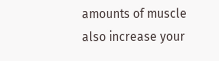amounts of muscle also increase your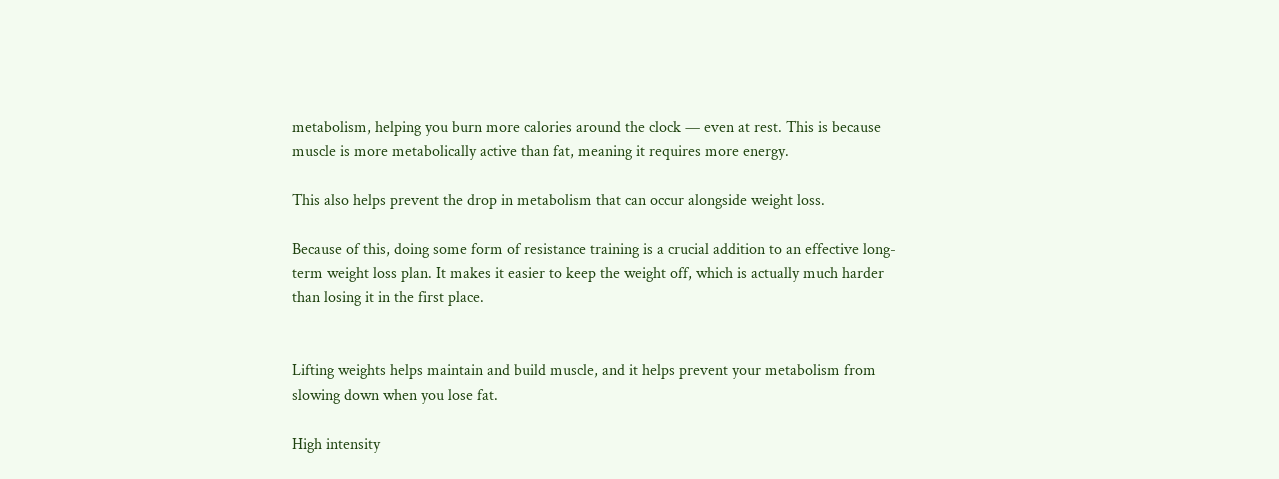metabolism, helping you burn more calories around the clock — even at rest. This is because muscle is more metabolically active than fat, meaning it requires more energy.

This also helps prevent the drop in metabolism that can occur alongside weight loss.

Because of this, doing some form of resistance training is a crucial addition to an effective long-term weight loss plan. It makes it easier to keep the weight off, which is actually much harder than losing it in the first place.


Lifting weights helps maintain and build muscle, and it helps prevent your metabolism from slowing down when you lose fat.

High intensity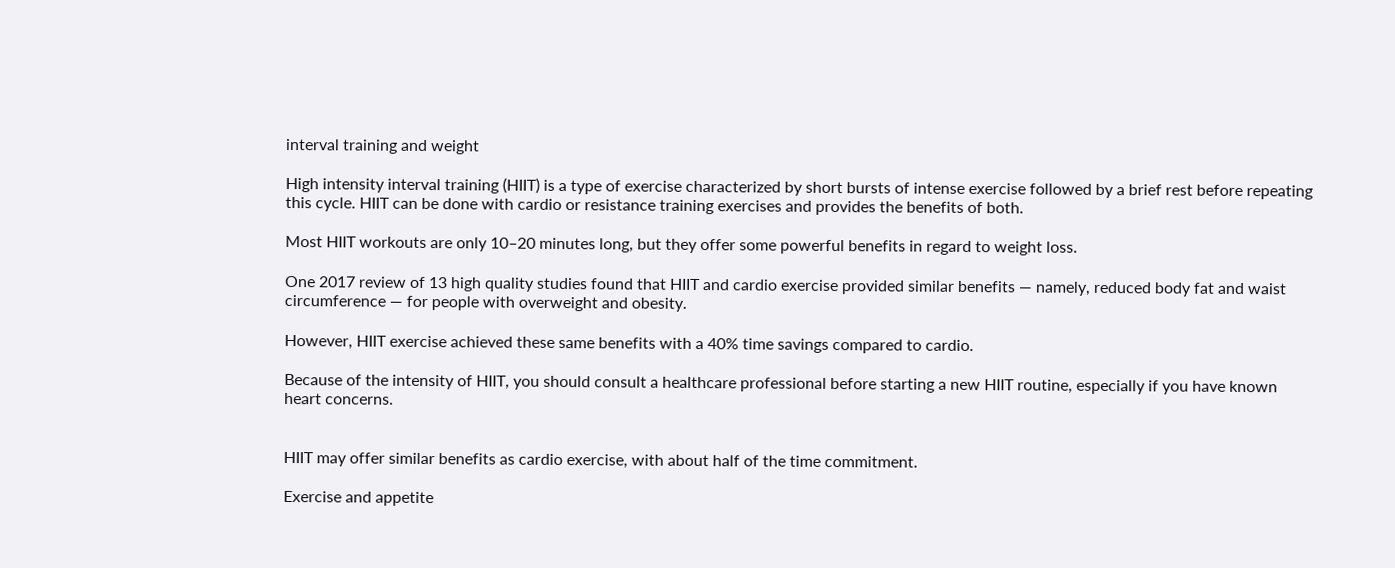interval training and weight

High intensity interval training (HIIT) is a type of exercise characterized by short bursts of intense exercise followed by a brief rest before repeating this cycle. HIIT can be done with cardio or resistance training exercises and provides the benefits of both.

Most HIIT workouts are only 10–20 minutes long, but they offer some powerful benefits in regard to weight loss.

One 2017 review of 13 high quality studies found that HIIT and cardio exercise provided similar benefits — namely, reduced body fat and waist circumference — for people with overweight and obesity.

However, HIIT exercise achieved these same benefits with a 40% time savings compared to cardio.

Because of the intensity of HIIT, you should consult a healthcare professional before starting a new HIIT routine, especially if you have known heart concerns.


HIIT may offer similar benefits as cardio exercise, with about half of the time commitment.

Exercise and appetite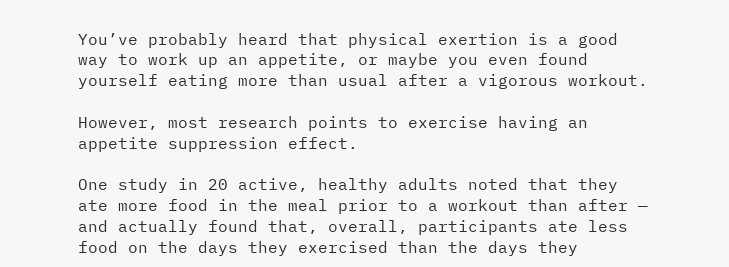You’ve probably heard that physical exertion is a good way to work up an appetite, or maybe you even found yourself eating more than usual after a vigorous workout.

However, most research points to exercise having an appetite suppression effect.

One study in 20 active, healthy adults noted that they ate more food in the meal prior to a workout than after — and actually found that, overall, participants ate less food on the days they exercised than the days they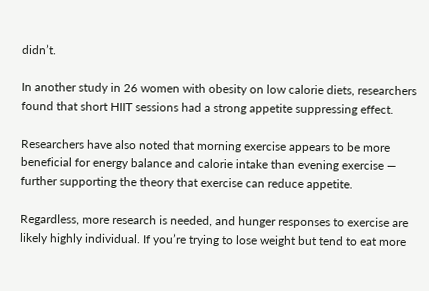didn’t.

In another study in 26 women with obesity on low calorie diets, researchers found that short HIIT sessions had a strong appetite suppressing effect.

Researchers have also noted that morning exercise appears to be more beneficial for energy balance and calorie intake than evening exercise — further supporting the theory that exercise can reduce appetite.

Regardless, more research is needed, and hunger responses to exercise are likely highly individual. If you’re trying to lose weight but tend to eat more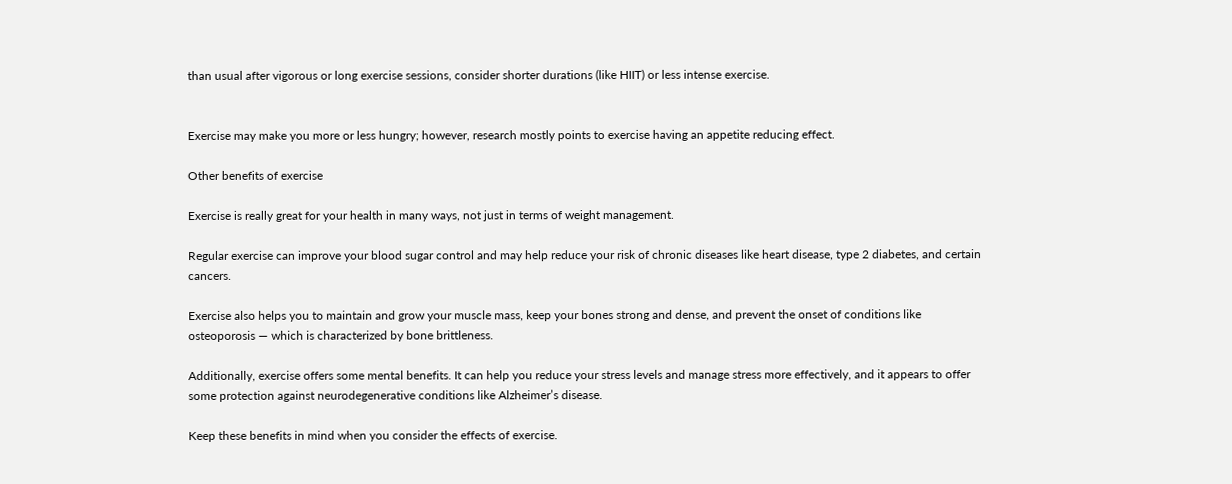than usual after vigorous or long exercise sessions, consider shorter durations (like HIIT) or less intense exercise.


Exercise may make you more or less hungry; however, research mostly points to exercise having an appetite reducing effect.

Other benefits of exercise

Exercise is really great for your health in many ways, not just in terms of weight management.

Regular exercise can improve your blood sugar control and may help reduce your risk of chronic diseases like heart disease, type 2 diabetes, and certain cancers.

Exercise also helps you to maintain and grow your muscle mass, keep your bones strong and dense, and prevent the onset of conditions like osteoporosis — which is characterized by bone brittleness.

Additionally, exercise offers some mental benefits. It can help you reduce your stress levels and manage stress more effectively, and it appears to offer some protection against neurodegenerative conditions like Alzheimer’s disease.

Keep these benefits in mind when you consider the effects of exercise.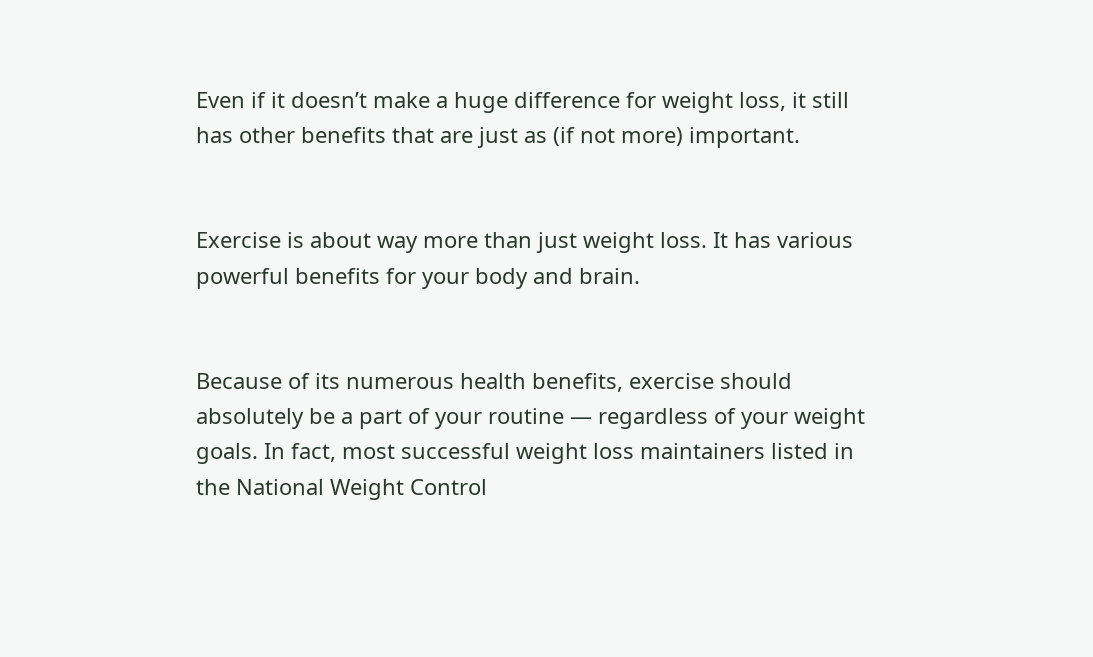Even if it doesn’t make a huge difference for weight loss, it still has other benefits that are just as (if not more) important.


Exercise is about way more than just weight loss. It has various powerful benefits for your body and brain.


Because of its numerous health benefits, exercise should absolutely be a part of your routine — regardless of your weight goals. In fact, most successful weight loss maintainers listed in the National Weight Control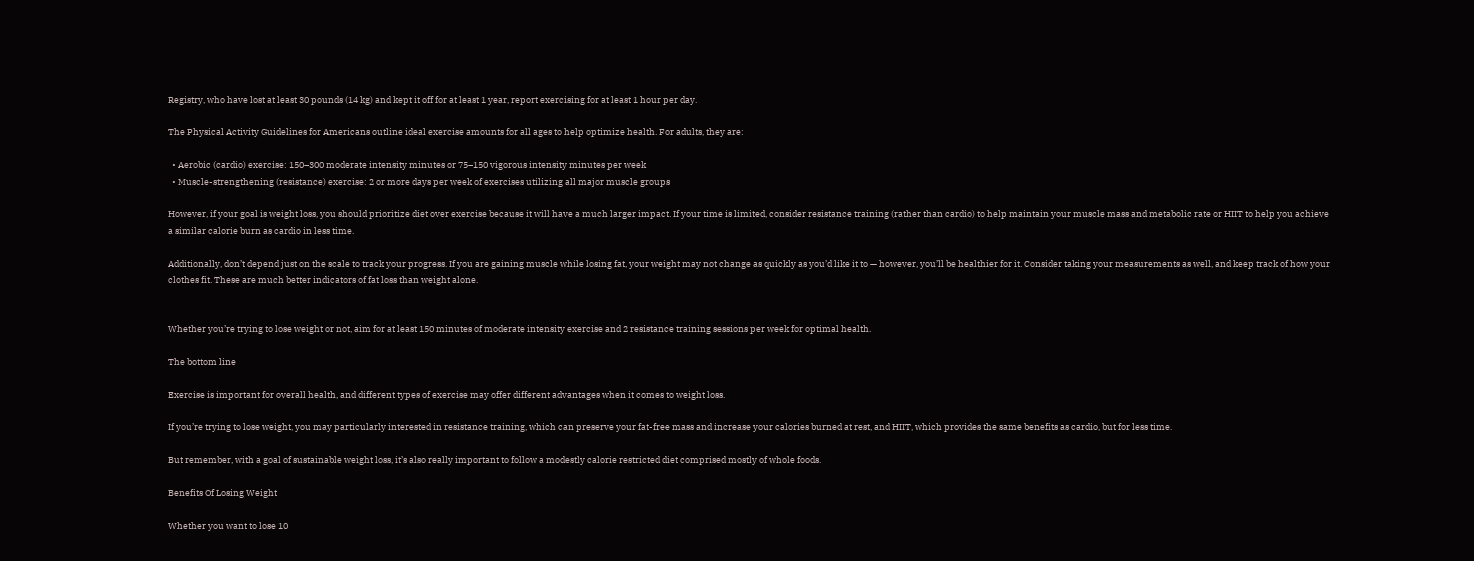Registry, who have lost at least 30 pounds (14 kg) and kept it off for at least 1 year, report exercising for at least 1 hour per day.

The Physical Activity Guidelines for Americans outline ideal exercise amounts for all ages to help optimize health. For adults, they are:

  • Aerobic (cardio) exercise: 150–300 moderate intensity minutes or 75–150 vigorous intensity minutes per week
  • Muscle-strengthening (resistance) exercise: 2 or more days per week of exercises utilizing all major muscle groups

However, if your goal is weight loss, you should prioritize diet over exercise because it will have a much larger impact. If your time is limited, consider resistance training (rather than cardio) to help maintain your muscle mass and metabolic rate or HIIT to help you achieve a similar calorie burn as cardio in less time.

Additionally, don’t depend just on the scale to track your progress. If you are gaining muscle while losing fat, your weight may not change as quickly as you’d like it to — however, you’ll be healthier for it. Consider taking your measurements as well, and keep track of how your clothes fit. These are much better indicators of fat loss than weight alone.


Whether you’re trying to lose weight or not, aim for at least 150 minutes of moderate intensity exercise and 2 resistance training sessions per week for optimal health.

The bottom line

Exercise is important for overall health, and different types of exercise may offer different advantages when it comes to weight loss.

If you’re trying to lose weight, you may particularly interested in resistance training, which can preserve your fat-free mass and increase your calories burned at rest, and HIIT, which provides the same benefits as cardio, but for less time.

But remember, with a goal of sustainable weight loss, it’s also really important to follow a modestly calorie restricted diet comprised mostly of whole foods.

Benefits Of Losing Weight

Whether you want to lose 10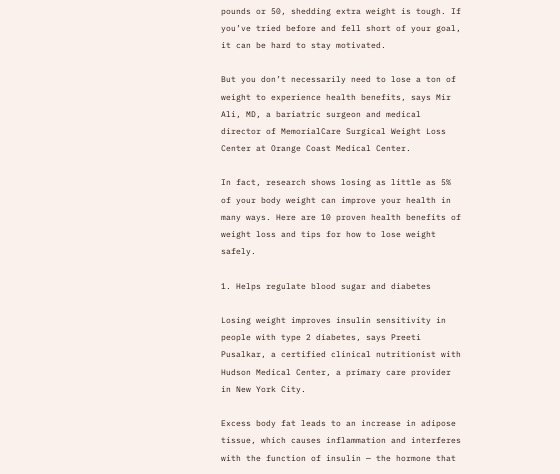pounds or 50, shedding extra weight is tough. If you’ve tried before and fell short of your goal, it can be hard to stay motivated.

But you don’t necessarily need to lose a ton of weight to experience health benefits, says Mir Ali, MD, a bariatric surgeon and medical director of MemorialCare Surgical Weight Loss Center at Orange Coast Medical Center.

In fact, research shows losing as little as 5% of your body weight can improve your health in many ways. Here are 10 proven health benefits of weight loss and tips for how to lose weight safely.

1. Helps regulate blood sugar and diabetes

Losing weight improves insulin sensitivity in people with type 2 diabetes, says Preeti Pusalkar, a certified clinical nutritionist with Hudson Medical Center, a primary care provider in New York City.

Excess body fat leads to an increase in adipose tissue, which causes inflammation and interferes with the function of insulin — the hormone that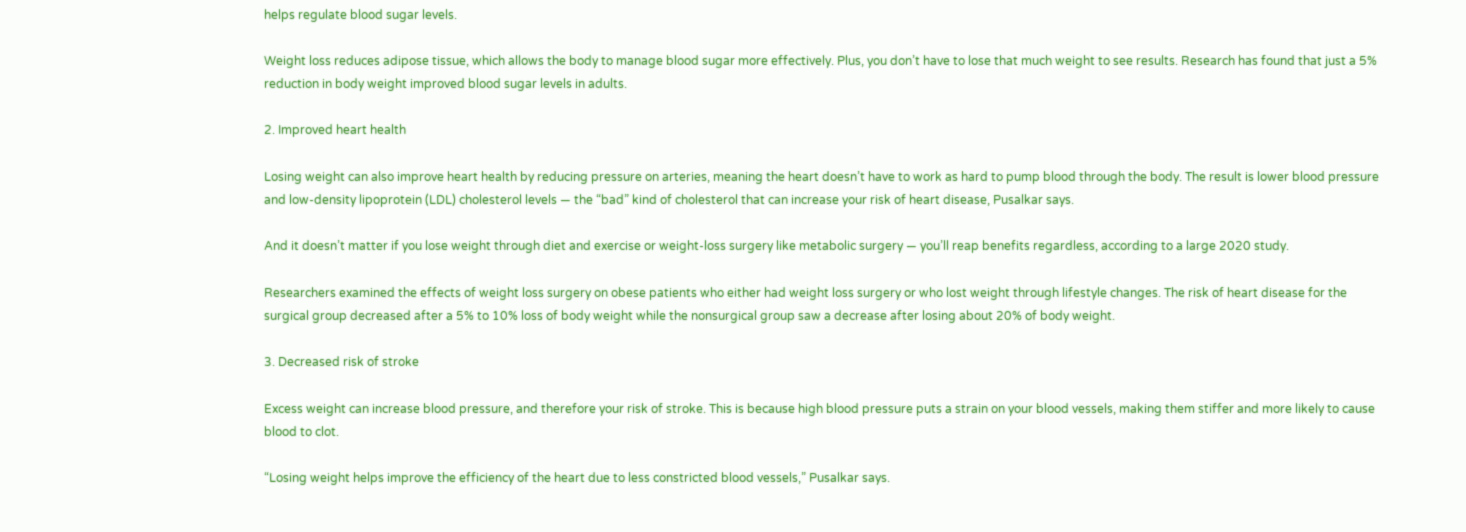helps regulate blood sugar levels.

Weight loss reduces adipose tissue, which allows the body to manage blood sugar more effectively. Plus, you don’t have to lose that much weight to see results. Research has found that just a 5% reduction in body weight improved blood sugar levels in adults.

2. Improved heart health

Losing weight can also improve heart health by reducing pressure on arteries, meaning the heart doesn’t have to work as hard to pump blood through the body. The result is lower blood pressure and low-density lipoprotein (LDL) cholesterol levels — the “bad” kind of cholesterol that can increase your risk of heart disease, Pusalkar says.

And it doesn’t matter if you lose weight through diet and exercise or weight-loss surgery like metabolic surgery — you’ll reap benefits regardless, according to a large 2020 study.

Researchers examined the effects of weight loss surgery on obese patients who either had weight loss surgery or who lost weight through lifestyle changes. The risk of heart disease for the surgical group decreased after a 5% to 10% loss of body weight while the nonsurgical group saw a decrease after losing about 20% of body weight.

3. Decreased risk of stroke

Excess weight can increase blood pressure, and therefore your risk of stroke. This is because high blood pressure puts a strain on your blood vessels, making them stiffer and more likely to cause blood to clot.

“Losing weight helps improve the efficiency of the heart due to less constricted blood vessels,” Pusalkar says.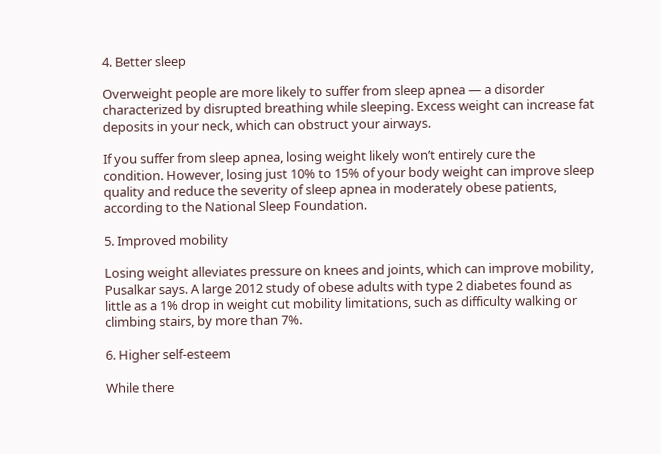4. Better sleep

Overweight people are more likely to suffer from sleep apnea — a disorder characterized by disrupted breathing while sleeping. Excess weight can increase fat deposits in your neck, which can obstruct your airways.

If you suffer from sleep apnea, losing weight likely won’t entirely cure the condition. However, losing just 10% to 15% of your body weight can improve sleep quality and reduce the severity of sleep apnea in moderately obese patients, according to the National Sleep Foundation.

5. Improved mobility

Losing weight alleviates pressure on knees and joints, which can improve mobility, Pusalkar says. A large 2012 study of obese adults with type 2 diabetes found as little as a 1% drop in weight cut mobility limitations, such as difficulty walking or climbing stairs, by more than 7%.

6. Higher self-esteem

While there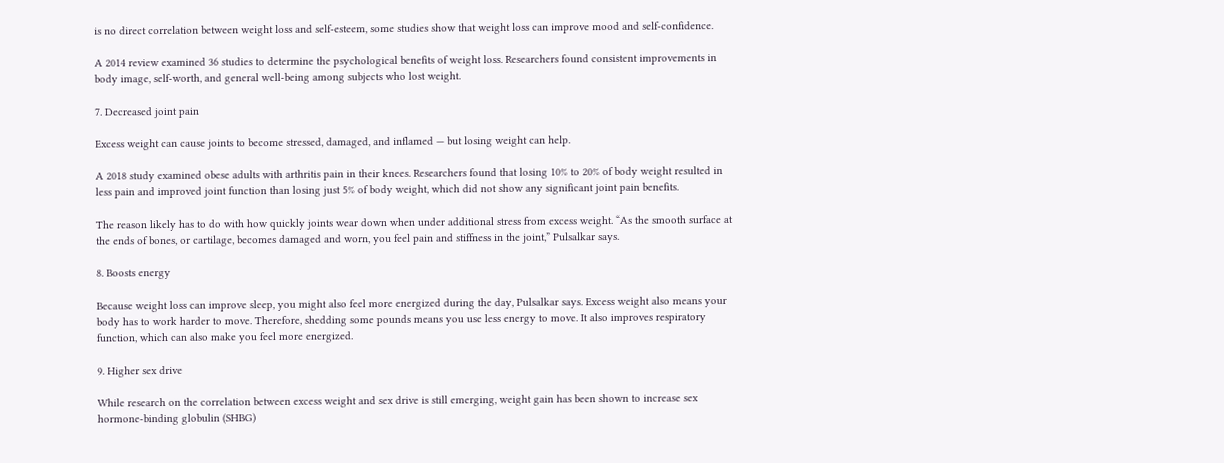is no direct correlation between weight loss and self-esteem, some studies show that weight loss can improve mood and self-confidence.

A 2014 review examined 36 studies to determine the psychological benefits of weight loss. Researchers found consistent improvements in body image, self-worth, and general well-being among subjects who lost weight.

7. Decreased joint pain

Excess weight can cause joints to become stressed, damaged, and inflamed — but losing weight can help.

A 2018 study examined obese adults with arthritis pain in their knees. Researchers found that losing 10% to 20% of body weight resulted in less pain and improved joint function than losing just 5% of body weight, which did not show any significant joint pain benefits.

The reason likely has to do with how quickly joints wear down when under additional stress from excess weight. “As the smooth surface at the ends of bones, or cartilage, becomes damaged and worn, you feel pain and stiffness in the joint,” Pulsalkar says.

8. Boosts energy

Because weight loss can improve sleep, you might also feel more energized during the day, Pulsalkar says. Excess weight also means your body has to work harder to move. Therefore, shedding some pounds means you use less energy to move. It also improves respiratory function, which can also make you feel more energized.

9. Higher sex drive

While research on the correlation between excess weight and sex drive is still emerging, weight gain has been shown to increase sex hormone-binding globulin (SHBG)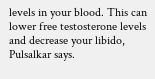levels in your blood. This can lower free testosterone levels and decrease your libido, Pulsalkar says.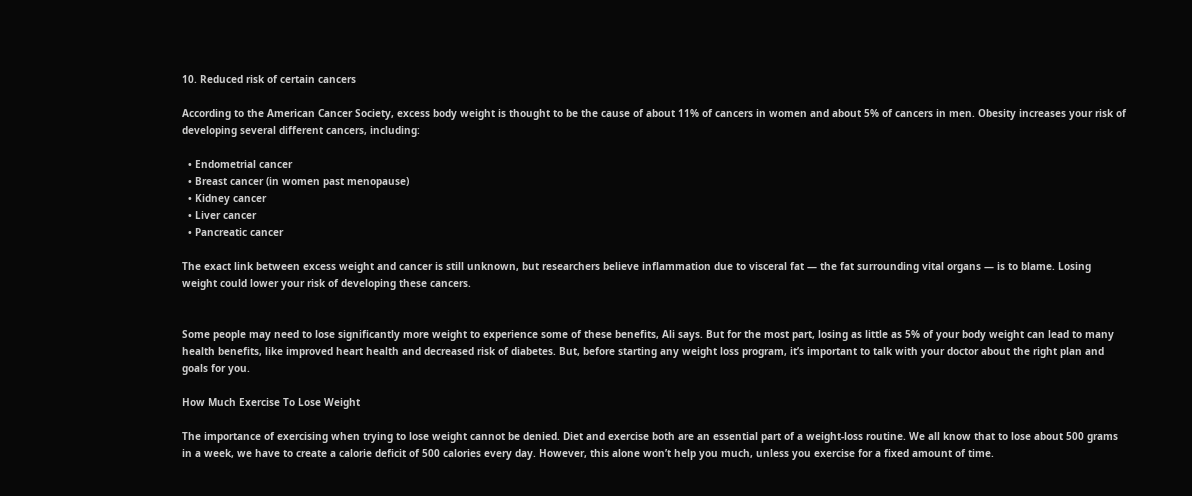10. Reduced risk of certain cancers

According to the American Cancer Society, excess body weight is thought to be the cause of about 11% of cancers in women and about 5% of cancers in men. Obesity increases your risk of developing several different cancers, including:

  • Endometrial cancer
  • Breast cancer (in women past menopause)
  • Kidney cancer
  • Liver cancer
  • Pancreatic cancer

The exact link between excess weight and cancer is still unknown, but researchers believe inflammation due to visceral fat — the fat surrounding vital organs — is to blame. Losing weight could lower your risk of developing these cancers.


Some people may need to lose significantly more weight to experience some of these benefits, Ali says. But for the most part, losing as little as 5% of your body weight can lead to many health benefits, like improved heart health and decreased risk of diabetes. But, before starting any weight loss program, it’s important to talk with your doctor about the right plan and goals for you.

How Much Exercise To Lose Weight

The importance of exercising when trying to lose weight cannot be denied. Diet and exercise both are an essential part of a weight-loss routine. We all know that to lose about 500 grams in a week, we have to create a calorie deficit of 500 calories every day. However, this alone won’t help you much, unless you exercise for a fixed amount of time.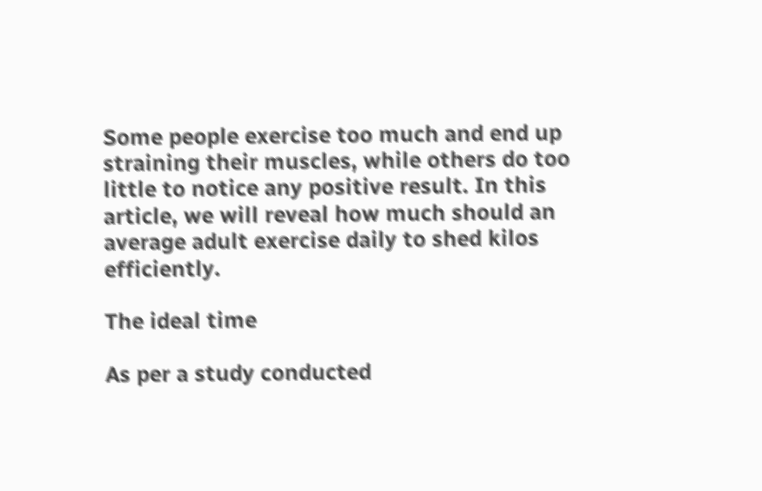Some people exercise too much and end up straining their muscles, while others do too little to notice any positive result. In this article, we will reveal how much should an average adult exercise daily to shed kilos efficiently.

The ideal time

As per a study conducted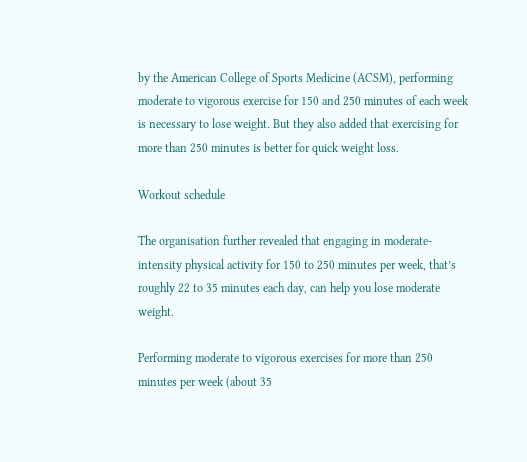by the American College of Sports Medicine (ACSM), performing moderate to vigorous exercise for 150 and 250 minutes of each week is necessary to lose weight. But they also added that exercising for more than 250 minutes is better for quick weight loss.

Workout schedule

The organisation further revealed that engaging in moderate-intensity physical activity for 150 to 250 minutes per week, that’s roughly 22 to 35 minutes each day, can help you lose moderate weight.

Performing moderate to vigorous exercises for more than 250 minutes per week (about 35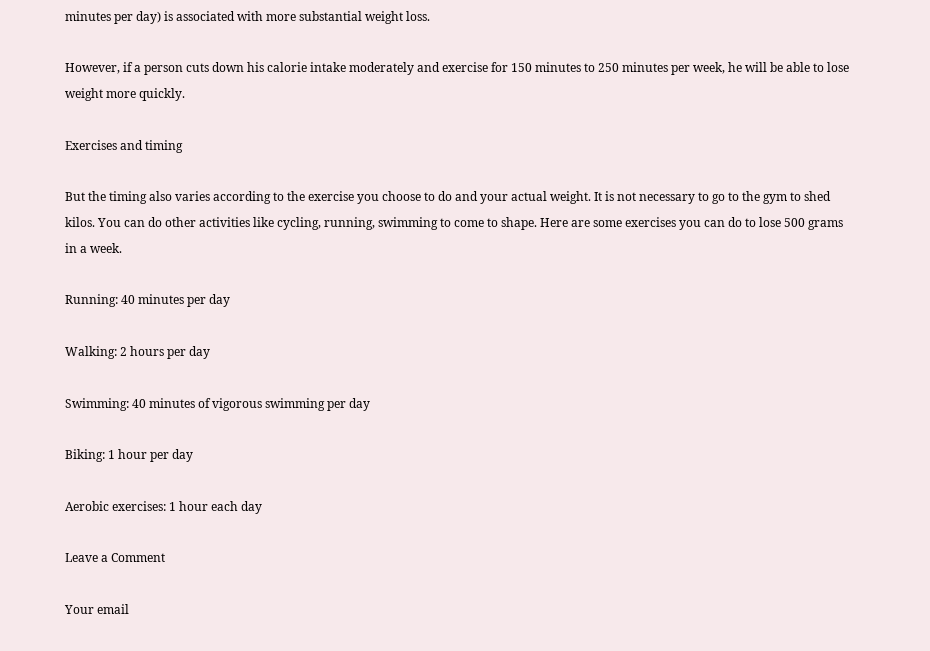minutes per day) is associated with more substantial weight loss.

However, if a person cuts down his calorie intake moderately and exercise for 150 minutes to 250 minutes per week, he will be able to lose weight more quickly.

Exercises and timing

But the timing also varies according to the exercise you choose to do and your actual weight. It is not necessary to go to the gym to shed kilos. You can do other activities like cycling, running, swimming to come to shape. Here are some exercises you can do to lose 500 grams in a week.

Running: 40 minutes per day

Walking: 2 hours per day

Swimming: 40 minutes of vigorous swimming per day

Biking: 1 hour per day

Aerobic exercises: 1 hour each day

Leave a Comment

Your email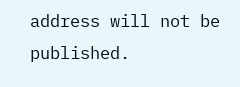address will not be published.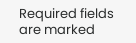Required fields are marked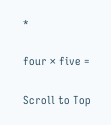*

four × five =

Scroll to Top